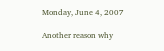Monday, June 4, 2007

Another reason why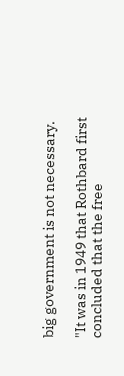big government is not necessary.

"It was in 1949 that Rothbard first concluded that the free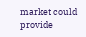market could provide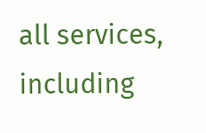all services, including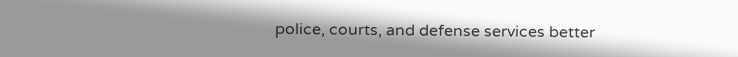police, courts, and defense services better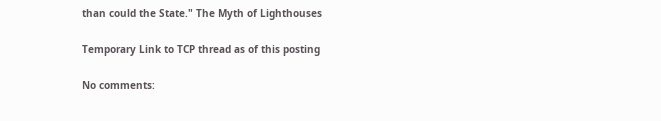than could the State." The Myth of Lighthouses

Temporary Link to TCP thread as of this posting

No comments: